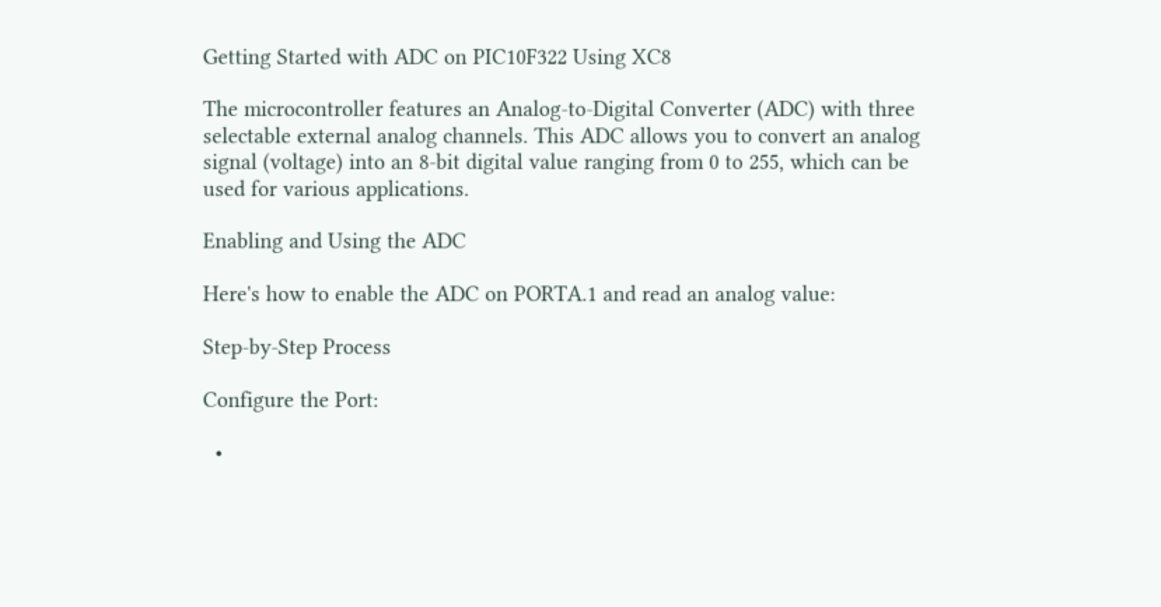Getting Started with ADC on PIC10F322 Using XC8

The microcontroller features an Analog-to-Digital Converter (ADC) with three selectable external analog channels. This ADC allows you to convert an analog signal (voltage) into an 8-bit digital value ranging from 0 to 255, which can be used for various applications.

Enabling and Using the ADC

Here's how to enable the ADC on PORTA.1 and read an analog value:

Step-by-Step Process

Configure the Port:

  •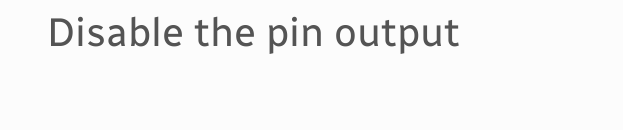Disable the pin output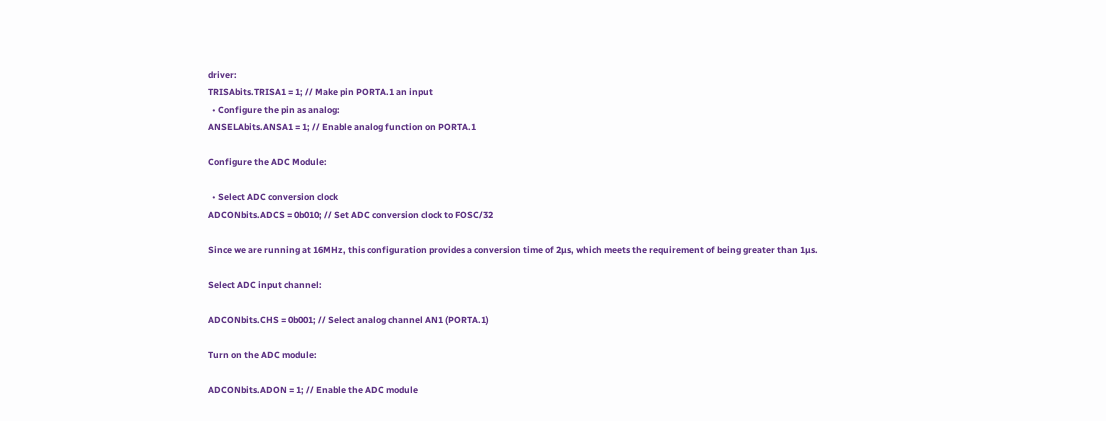driver:
TRISAbits.TRISA1 = 1; // Make pin PORTA.1 an input
  • Configure the pin as analog:
ANSELAbits.ANSA1 = 1; // Enable analog function on PORTA.1

Configure the ADC Module:

  • Select ADC conversion clock
ADCONbits.ADCS = 0b010; // Set ADC conversion clock to FOSC/32

Since we are running at 16MHz, this configuration provides a conversion time of 2µs, which meets the requirement of being greater than 1µs.

Select ADC input channel:

ADCONbits.CHS = 0b001; // Select analog channel AN1 (PORTA.1)

Turn on the ADC module:

ADCONbits.ADON = 1; // Enable the ADC module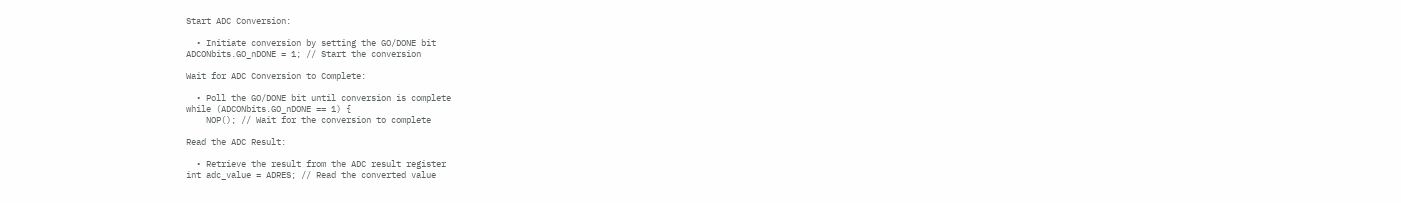Start ADC Conversion:

  • Initiate conversion by setting the GO/DONE bit
ADCONbits.GO_nDONE = 1; // Start the conversion

Wait for ADC Conversion to Complete:

  • Poll the GO/DONE bit until conversion is complete
while (ADCONbits.GO_nDONE == 1) {
    NOP(); // Wait for the conversion to complete

Read the ADC Result:

  • Retrieve the result from the ADC result register
int adc_value = ADRES; // Read the converted value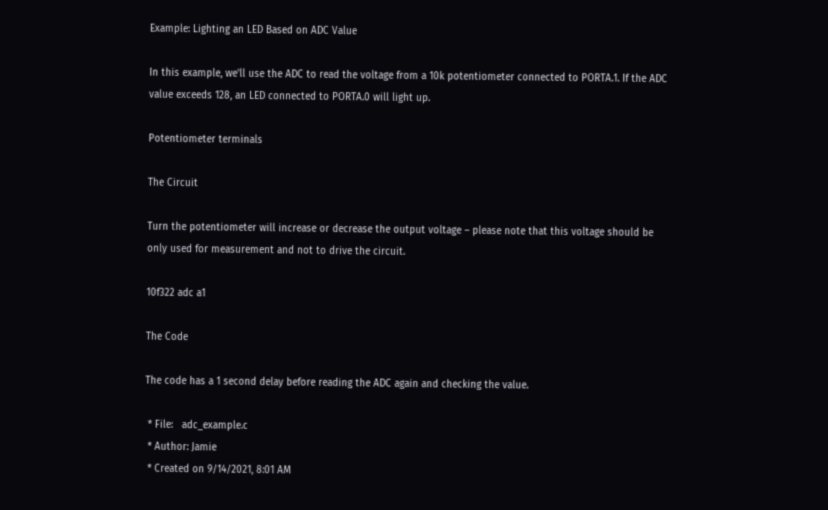Example: Lighting an LED Based on ADC Value

In this example, we'll use the ADC to read the voltage from a 10k potentiometer connected to PORTA.1. If the ADC value exceeds 128, an LED connected to PORTA.0 will light up.

Potentiometer terminals

The Circuit

Turn the potentiometer will increase or decrease the output voltage – please note that this voltage should be only used for measurement and not to drive the circuit.

10f322 adc a1

The Code

The code has a 1 second delay before reading the ADC again and checking the value.

 * File:   adc_example.c
 * Author: Jamie
 * Created on 9/14/2021, 8:01 AM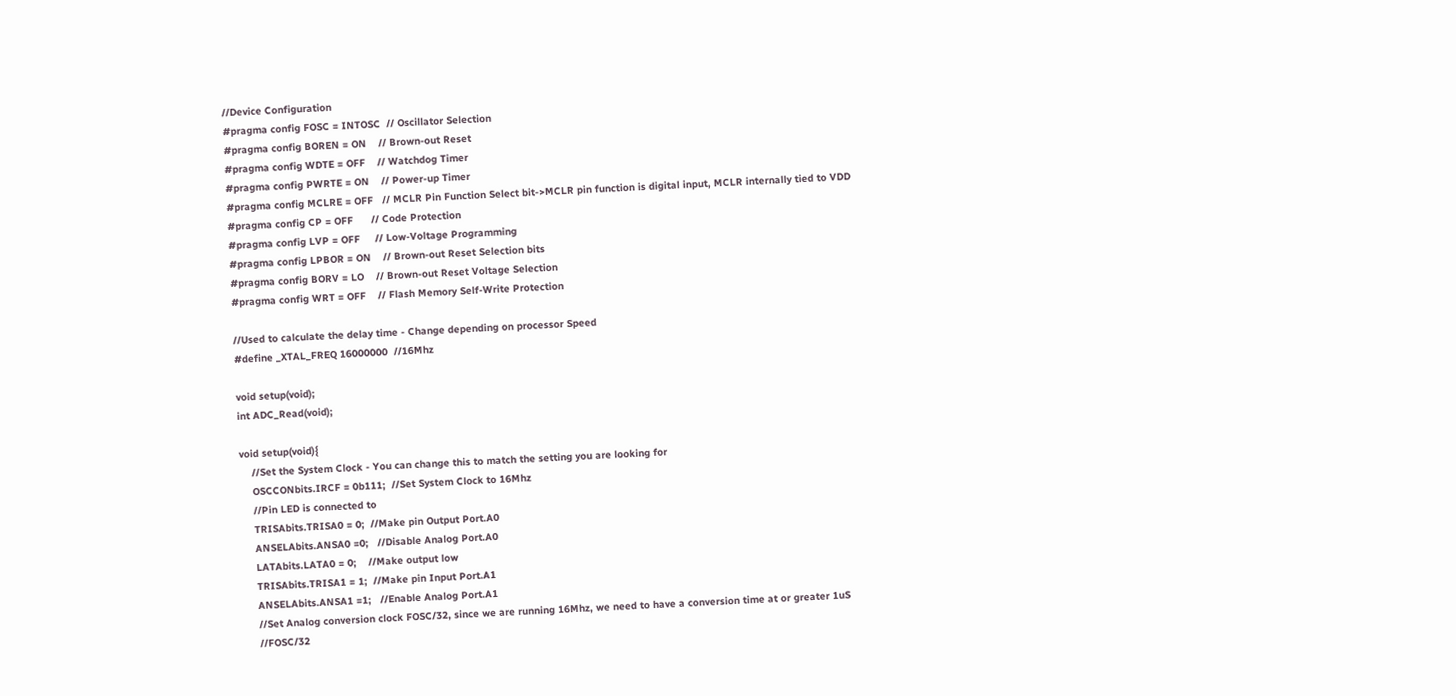//Device Configuration
#pragma config FOSC = INTOSC  // Oscillator Selection
#pragma config BOREN = ON    // Brown-out Reset
#pragma config WDTE = OFF    // Watchdog Timer
#pragma config PWRTE = ON    // Power-up Timer
#pragma config MCLRE = OFF   // MCLR Pin Function Select bit->MCLR pin function is digital input, MCLR internally tied to VDD
#pragma config CP = OFF      // Code Protection
#pragma config LVP = OFF     // Low-Voltage Programming
#pragma config LPBOR = ON    // Brown-out Reset Selection bits
#pragma config BORV = LO    // Brown-out Reset Voltage Selection
#pragma config WRT = OFF    // Flash Memory Self-Write Protection

//Used to calculate the delay time - Change depending on processor Speed
#define _XTAL_FREQ 16000000  //16Mhz

void setup(void);
int ADC_Read(void);

void setup(void){
    //Set the System Clock - You can change this to match the setting you are looking for
    OSCCONbits.IRCF = 0b111;  //Set System Clock to 16Mhz
    //Pin LED is connected to
    TRISAbits.TRISA0 = 0;  //Make pin Output Port.A0
    ANSELAbits.ANSA0 =0;   //Disable Analog Port.A0
    LATAbits.LATA0 = 0;    //Make output low
    TRISAbits.TRISA1 = 1;  //Make pin Input Port.A1
    ANSELAbits.ANSA1 =1;   //Enable Analog Port.A1
    //Set Analog conversion clock FOSC/32, since we are running 16Mhz, we need to have a conversion time at or greater 1uS
    //FOSC/32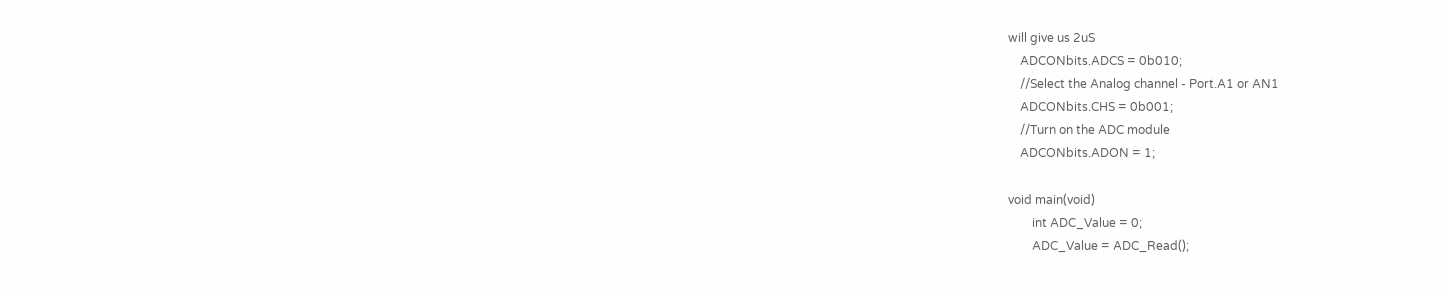will give us 2uS
    ADCONbits.ADCS = 0b010;
    //Select the Analog channel - Port.A1 or AN1
    ADCONbits.CHS = 0b001;
    //Turn on the ADC module
    ADCONbits.ADON = 1;

void main(void)
        int ADC_Value = 0;
        ADC_Value = ADC_Read();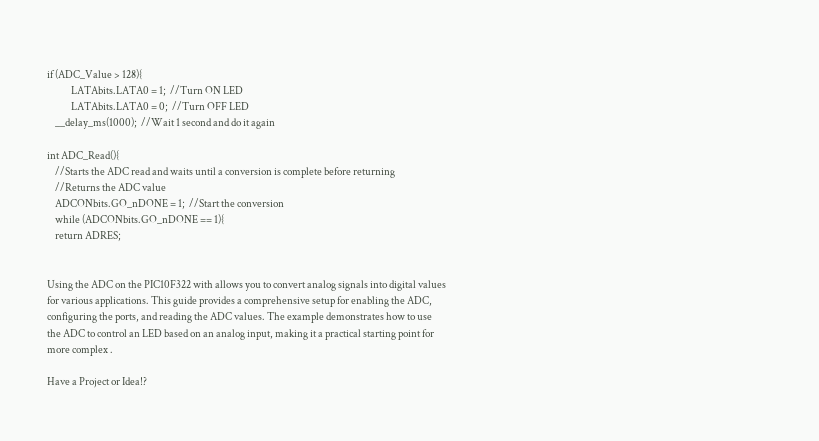if (ADC_Value > 128){
            LATAbits.LATA0 = 1;  //Turn ON LED
            LATAbits.LATA0 = 0;  //Turn OFF LED
    __delay_ms(1000);  //Wait 1 second and do it again

int ADC_Read(){
    //Starts the ADC read and waits until a conversion is complete before returning
    //Returns the ADC value
    ADCONbits.GO_nDONE = 1;  //Start the conversion
    while (ADCONbits.GO_nDONE == 1){
    return ADRES;


Using the ADC on the PIC10F322 with allows you to convert analog signals into digital values for various applications. This guide provides a comprehensive setup for enabling the ADC, configuring the ports, and reading the ADC values. The example demonstrates how to use the ADC to control an LED based on an analog input, making it a practical starting point for more complex .

Have a Project or Idea!?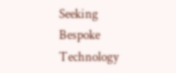Seeking Bespoke Technology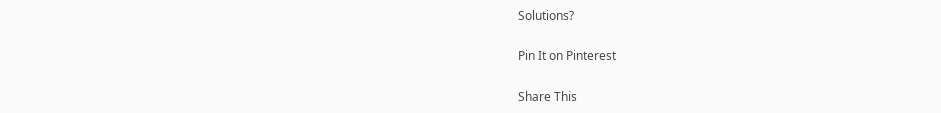Solutions?

Pin It on Pinterest

Share This